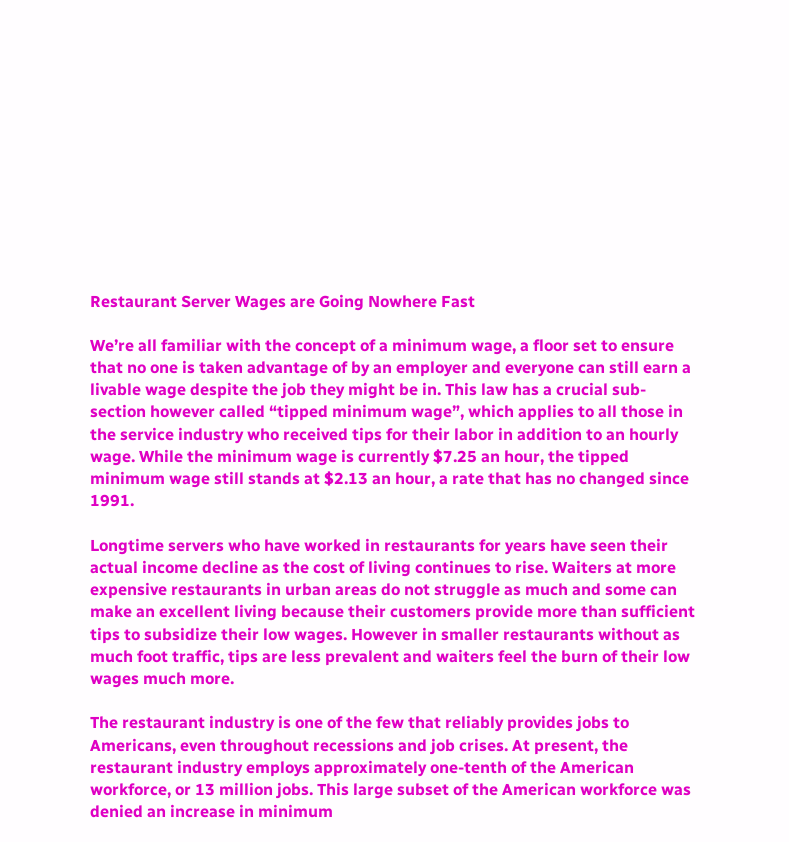Restaurant Server Wages are Going Nowhere Fast

We’re all familiar with the concept of a minimum wage, a floor set to ensure that no one is taken advantage of by an employer and everyone can still earn a livable wage despite the job they might be in. This law has a crucial sub-section however called “tipped minimum wage”, which applies to all those in the service industry who received tips for their labor in addition to an hourly wage. While the minimum wage is currently $7.25 an hour, the tipped minimum wage still stands at $2.13 an hour, a rate that has no changed since 1991.

Longtime servers who have worked in restaurants for years have seen their actual income decline as the cost of living continues to rise. Waiters at more expensive restaurants in urban areas do not struggle as much and some can make an excellent living because their customers provide more than sufficient tips to subsidize their low wages. However in smaller restaurants without as much foot traffic, tips are less prevalent and waiters feel the burn of their low wages much more.

The restaurant industry is one of the few that reliably provides jobs to Americans, even throughout recessions and job crises. At present, the restaurant industry employs approximately one-tenth of the American workforce, or 13 million jobs. This large subset of the American workforce was denied an increase in minimum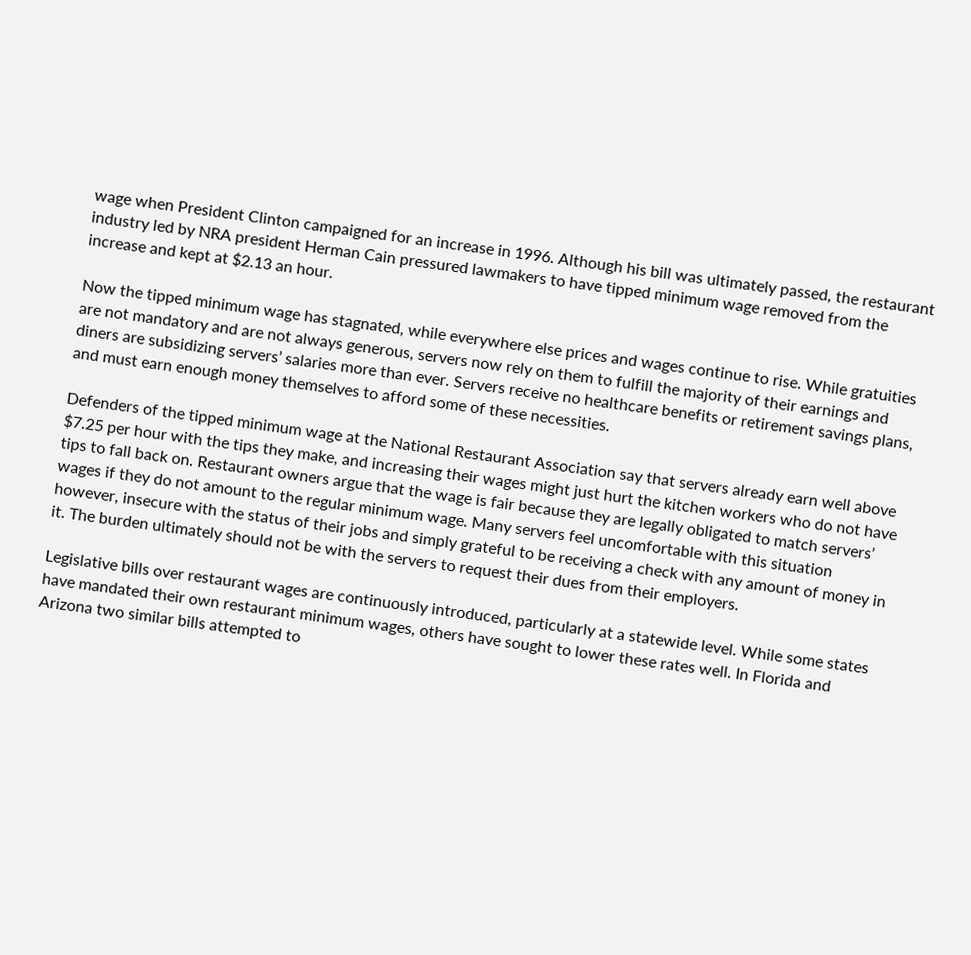wage when President Clinton campaigned for an increase in 1996. Although his bill was ultimately passed, the restaurant industry led by NRA president Herman Cain pressured lawmakers to have tipped minimum wage removed from the increase and kept at $2.13 an hour.

Now the tipped minimum wage has stagnated, while everywhere else prices and wages continue to rise. While gratuities are not mandatory and are not always generous, servers now rely on them to fulfill the majority of their earnings and diners are subsidizing servers’ salaries more than ever. Servers receive no healthcare benefits or retirement savings plans, and must earn enough money themselves to afford some of these necessities.

Defenders of the tipped minimum wage at the National Restaurant Association say that servers already earn well above $7.25 per hour with the tips they make, and increasing their wages might just hurt the kitchen workers who do not have tips to fall back on. Restaurant owners argue that the wage is fair because they are legally obligated to match servers’ wages if they do not amount to the regular minimum wage. Many servers feel uncomfortable with this situation however, insecure with the status of their jobs and simply grateful to be receiving a check with any amount of money in it. The burden ultimately should not be with the servers to request their dues from their employers.

Legislative bills over restaurant wages are continuously introduced, particularly at a statewide level. While some states have mandated their own restaurant minimum wages, others have sought to lower these rates well. In Florida and Arizona two similar bills attempted to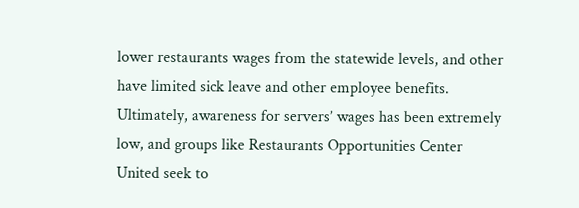lower restaurants wages from the statewide levels, and other have limited sick leave and other employee benefits. Ultimately, awareness for servers’ wages has been extremely low, and groups like Restaurants Opportunities Center United seek to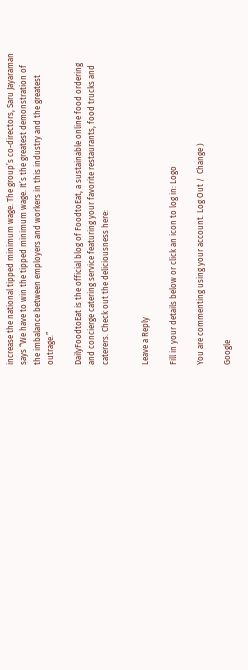increase the national tipped minimum wage. The group’s co-directors, Saru Jayaraman says “We have to win the tipped minimum wage. It’s the greatest demonstration of the imbalance between employers and workers in this industry and the greatest outrage.”

DailyFoodtoEat is the official blog of FoodtoEat, a sustainable online food ordering and concierge catering service featuring your favorite restaurants, food trucks and caterers. Check out the deliciousness here:


Leave a Reply

Fill in your details below or click an icon to log in: Logo

You are commenting using your account. Log Out /  Change )

Google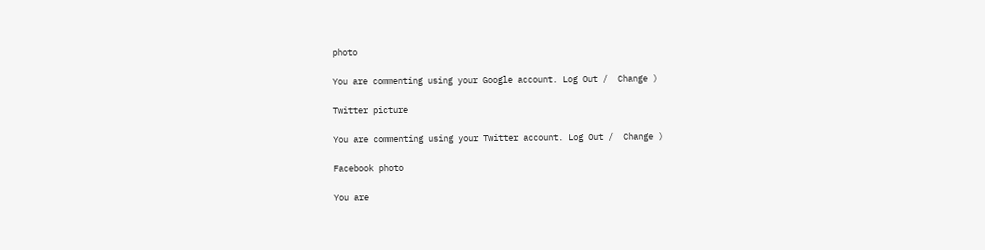photo

You are commenting using your Google account. Log Out /  Change )

Twitter picture

You are commenting using your Twitter account. Log Out /  Change )

Facebook photo

You are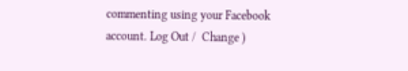commenting using your Facebook account. Log Out /  Change )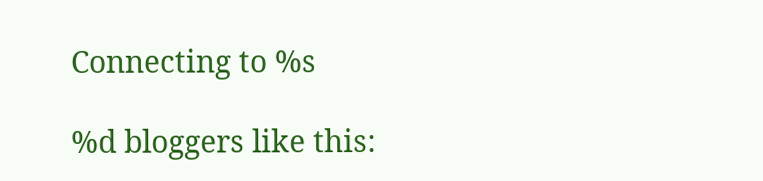Connecting to %s

%d bloggers like this: